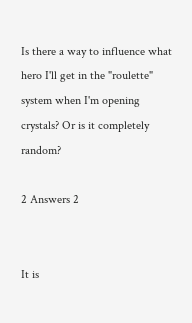Is there a way to influence what hero I'll get in the "roulette" system when I'm opening crystals? Or is it completely random?

2 Answers 2


It is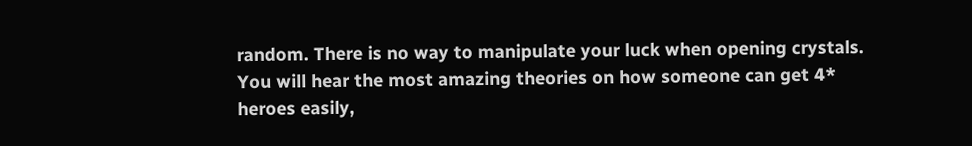random. There is no way to manipulate your luck when opening crystals. You will hear the most amazing theories on how someone can get 4* heroes easily,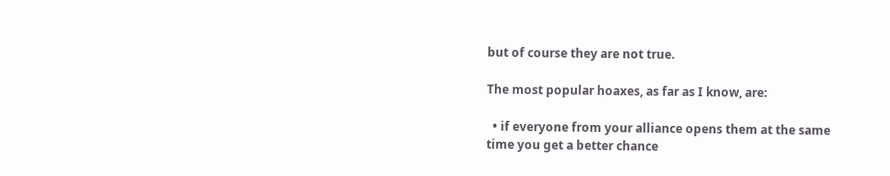but of course they are not true.

The most popular hoaxes, as far as I know, are:

  • if everyone from your alliance opens them at the same time you get a better chance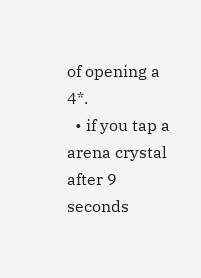of opening a 4*.
  • if you tap a arena crystal after 9 seconds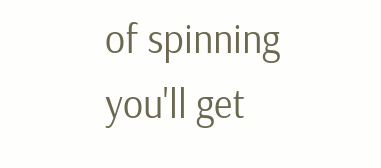of spinning you'll get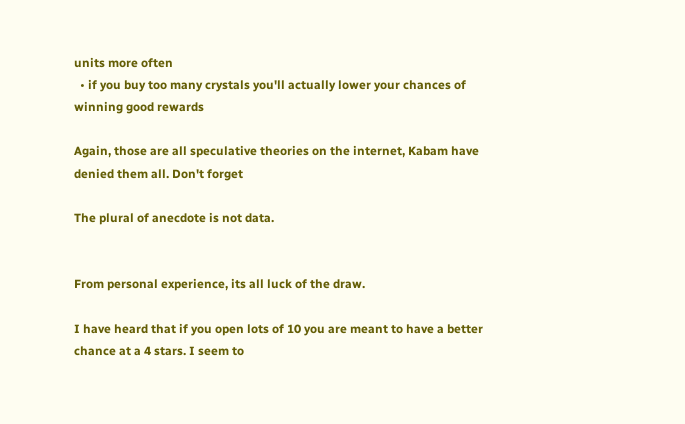units more often
  • if you buy too many crystals you'll actually lower your chances of winning good rewards

Again, those are all speculative theories on the internet, Kabam have denied them all. Don't forget

The plural of anecdote is not data.


From personal experience, its all luck of the draw.

I have heard that if you open lots of 10 you are meant to have a better chance at a 4 stars. I seem to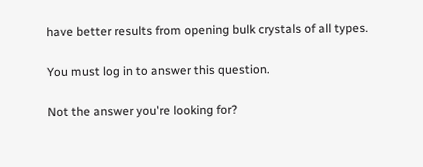have better results from opening bulk crystals of all types.

You must log in to answer this question.

Not the answer you're looking for?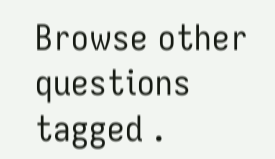Browse other questions tagged .